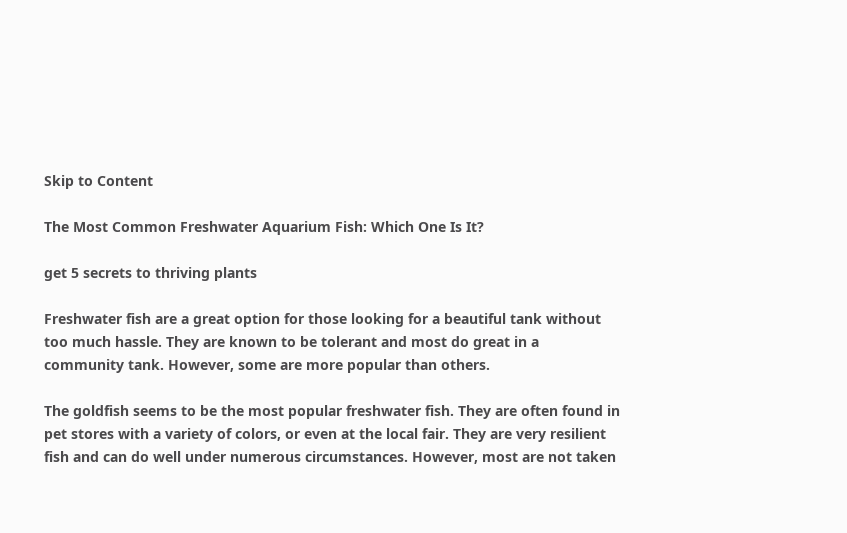Skip to Content

The Most Common Freshwater Aquarium Fish: Which One Is It?

get 5 secrets to thriving plants

Freshwater fish are a great option for those looking for a beautiful tank without too much hassle. They are known to be tolerant and most do great in a community tank. However, some are more popular than others.

The goldfish seems to be the most popular freshwater fish. They are often found in pet stores with a variety of colors, or even at the local fair. They are very resilient fish and can do well under numerous circumstances. However, most are not taken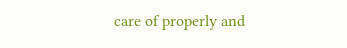care of properly and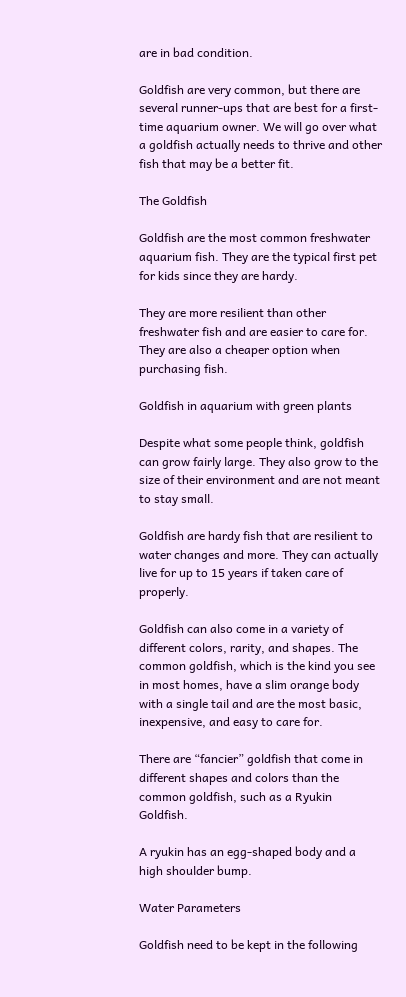are in bad condition.

Goldfish are very common, but there are several runner-ups that are best for a first-time aquarium owner. We will go over what a goldfish actually needs to thrive and other fish that may be a better fit.

The Goldfish

Goldfish are the most common freshwater aquarium fish. They are the typical first pet for kids since they are hardy.

They are more resilient than other freshwater fish and are easier to care for. They are also a cheaper option when purchasing fish.

Goldfish in aquarium with green plants

Despite what some people think, goldfish can grow fairly large. They also grow to the size of their environment and are not meant to stay small.

Goldfish are hardy fish that are resilient to water changes and more. They can actually live for up to 15 years if taken care of properly.

Goldfish can also come in a variety of different colors, rarity, and shapes. The common goldfish, which is the kind you see in most homes, have a slim orange body with a single tail and are the most basic, inexpensive, and easy to care for.

There are “fancier” goldfish that come in different shapes and colors than the common goldfish, such as a Ryukin Goldfish.

A ryukin has an egg-shaped body and a high shoulder bump.

Water Parameters

Goldfish need to be kept in the following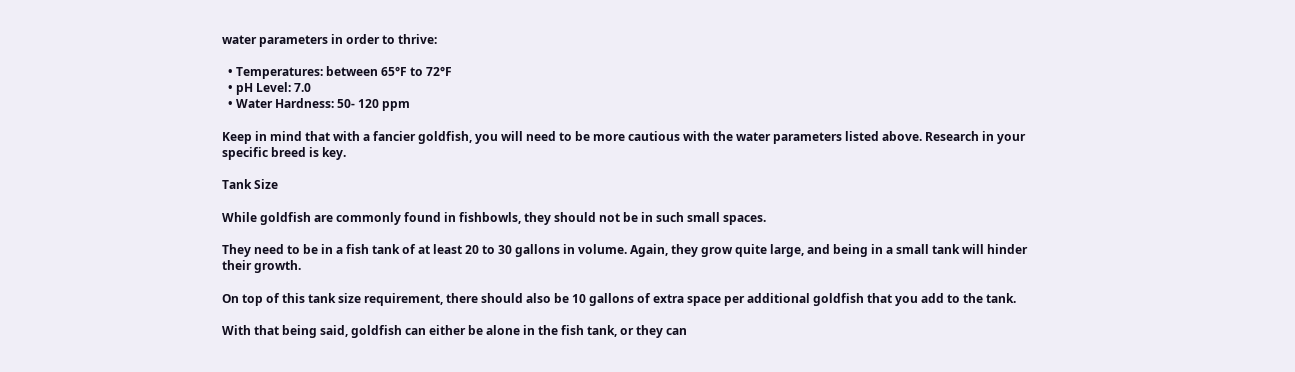water parameters in order to thrive:

  • Temperatures: between 65°F to 72°F
  • pH Level: 7.0
  • Water Hardness: 50- 120 ppm

Keep in mind that with a fancier goldfish, you will need to be more cautious with the water parameters listed above. Research in your specific breed is key.

Tank Size

While goldfish are commonly found in fishbowls, they should not be in such small spaces.

They need to be in a fish tank of at least 20 to 30 gallons in volume. Again, they grow quite large, and being in a small tank will hinder their growth.

On top of this tank size requirement, there should also be 10 gallons of extra space per additional goldfish that you add to the tank.

With that being said, goldfish can either be alone in the fish tank, or they can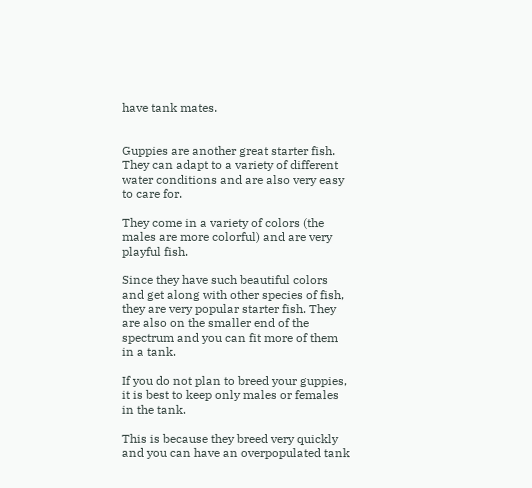have tank mates.


Guppies are another great starter fish. They can adapt to a variety of different water conditions and are also very easy to care for.

They come in a variety of colors (the males are more colorful) and are very playful fish.

Since they have such beautiful colors and get along with other species of fish, they are very popular starter fish. They are also on the smaller end of the spectrum and you can fit more of them in a tank.

If you do not plan to breed your guppies, it is best to keep only males or females in the tank.

This is because they breed very quickly and you can have an overpopulated tank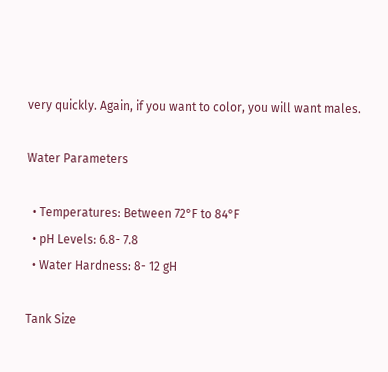very quickly. Again, if you want to color, you will want males.

Water Parameters

  • Temperatures: Between 72°F to 84°F
  • pH Levels: 6.8- 7.8
  • Water Hardness: 8- 12 gH

Tank Size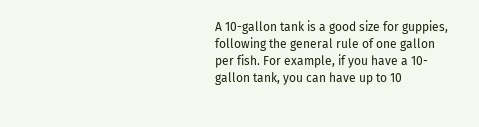A 10-gallon tank is a good size for guppies, following the general rule of one gallon per fish. For example, if you have a 10-gallon tank, you can have up to 10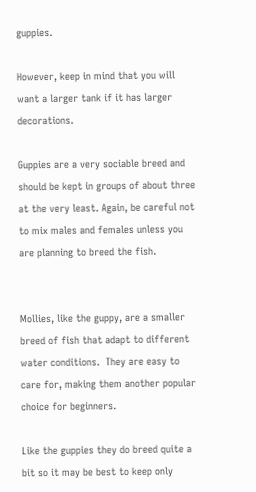guppies.

However, keep in mind that you will want a larger tank if it has larger decorations.

Guppies are a very sociable breed and should be kept in groups of about three at the very least. Again, be careful not to mix males and females unless you are planning to breed the fish.


Mollies, like the guppy, are a smaller breed of fish that adapt to different water conditions.  They are easy to care for, making them another popular choice for beginners.

Like the guppies they do breed quite a bit so it may be best to keep only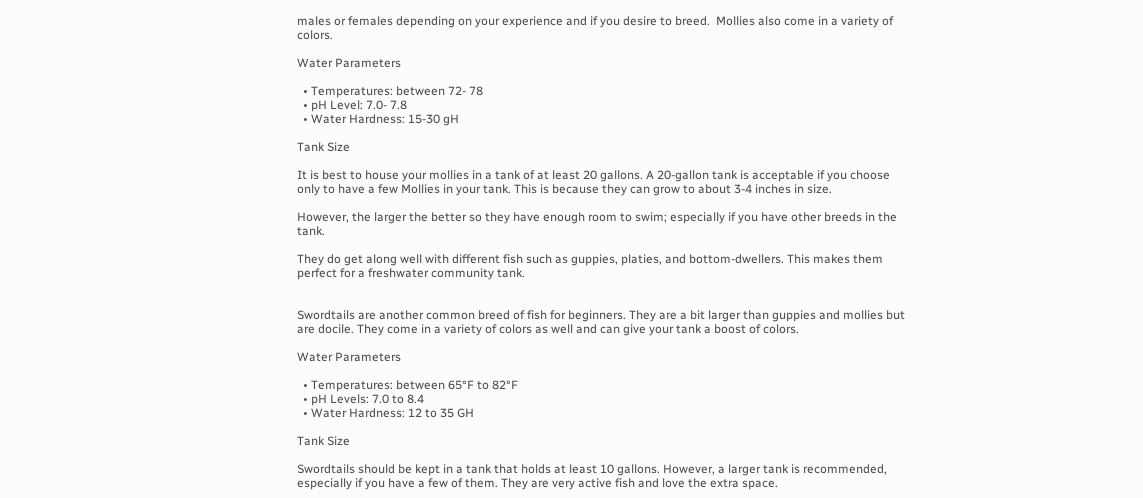males or females depending on your experience and if you desire to breed.  Mollies also come in a variety of colors.

Water Parameters

  • Temperatures: between 72- 78
  • pH Level: 7.0- 7.8
  • Water Hardness: 15-30 gH

Tank Size

It is best to house your mollies in a tank of at least 20 gallons. A 20-gallon tank is acceptable if you choose only to have a few Mollies in your tank. This is because they can grow to about 3-4 inches in size.

However, the larger the better so they have enough room to swim; especially if you have other breeds in the tank.

They do get along well with different fish such as guppies, platies, and bottom-dwellers. This makes them perfect for a freshwater community tank.


Swordtails are another common breed of fish for beginners. They are a bit larger than guppies and mollies but are docile. They come in a variety of colors as well and can give your tank a boost of colors.

Water Parameters

  • Temperatures: between 65°F to 82°F
  • pH Levels: 7.0 to 8.4
  • Water Hardness: 12 to 35 GH

Tank Size

Swordtails should be kept in a tank that holds at least 10 gallons. However, a larger tank is recommended, especially if you have a few of them. They are very active fish and love the extra space.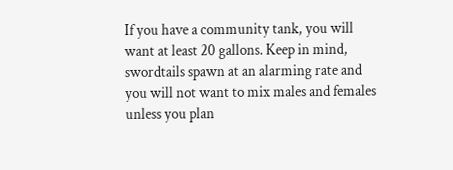If you have a community tank, you will want at least 20 gallons. Keep in mind, swordtails spawn at an alarming rate and you will not want to mix males and females unless you plan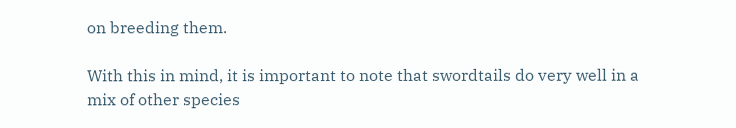on breeding them.

With this in mind, it is important to note that swordtails do very well in a mix of other species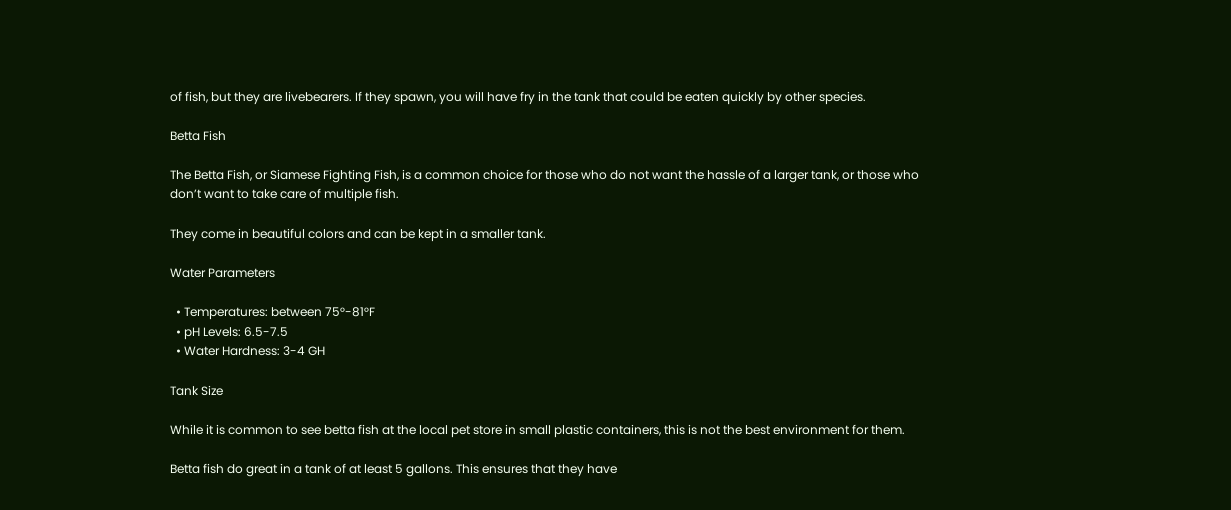of fish, but they are livebearers. If they spawn, you will have fry in the tank that could be eaten quickly by other species.

Betta Fish

The Betta Fish, or Siamese Fighting Fish, is a common choice for those who do not want the hassle of a larger tank, or those who don’t want to take care of multiple fish.

They come in beautiful colors and can be kept in a smaller tank.

Water Parameters

  • Temperatures: between 75°-81°F
  • pH Levels: 6.5-7.5
  • Water Hardness: 3-4 GH

Tank Size

While it is common to see betta fish at the local pet store in small plastic containers, this is not the best environment for them.

Betta fish do great in a tank of at least 5 gallons. This ensures that they have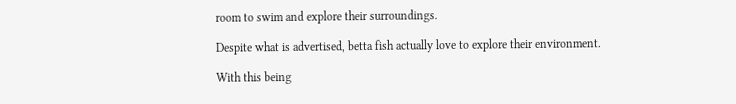room to swim and explore their surroundings.

Despite what is advertised, betta fish actually love to explore their environment.

With this being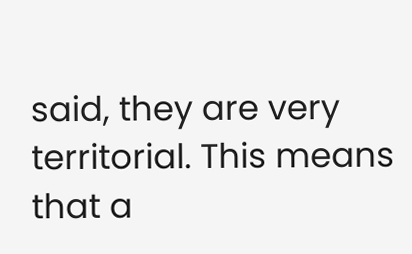said, they are very territorial. This means that a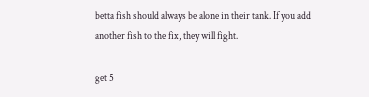betta fish should always be alone in their tank. If you add another fish to the fix, they will fight.

get 5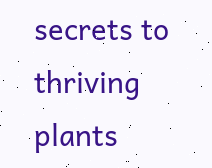secrets to thriving plants